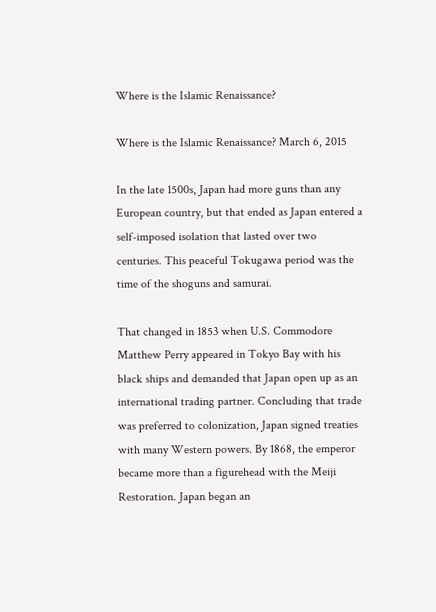Where is the Islamic Renaissance?

Where is the Islamic Renaissance? March 6, 2015

In the late 1500s, Japan had more guns than any European country, but that ended as Japan entered a self-imposed isolation that lasted over two centuries. This peaceful Tokugawa period was the time of the shoguns and samurai.

That changed in 1853 when U.S. Commodore Matthew Perry appeared in Tokyo Bay with his black ships and demanded that Japan open up as an international trading partner. Concluding that trade was preferred to colonization, Japan signed treaties with many Western powers. By 1868, the emperor became more than a figurehead with the Meiji Restoration. Japan began an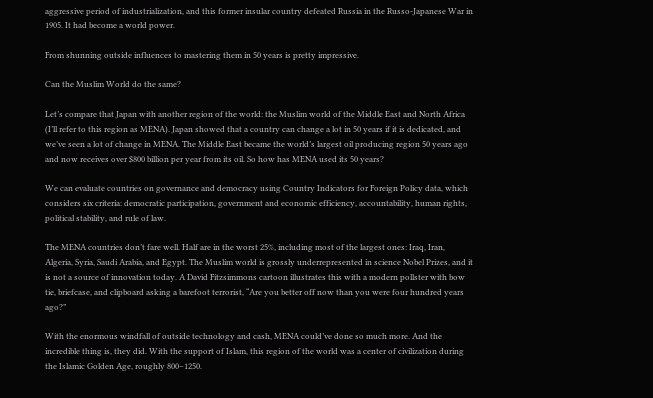aggressive period of industrialization, and this former insular country defeated Russia in the Russo-Japanese War in 1905. It had become a world power.

From shunning outside influences to mastering them in 50 years is pretty impressive.

Can the Muslim World do the same?

Let’s compare that Japan with another region of the world: the Muslim world of the Middle East and North Africa (I’ll refer to this region as MENA). Japan showed that a country can change a lot in 50 years if it is dedicated, and we’ve seen a lot of change in MENA. The Middle East became the world’s largest oil producing region 50 years ago and now receives over $800 billion per year from its oil. So how has MENA used its 50 years?

We can evaluate countries on governance and democracy using Country Indicators for Foreign Policy data, which considers six criteria: democratic participation, government and economic efficiency, accountability, human rights, political stability, and rule of law.

The MENA countries don’t fare well. Half are in the worst 25%, including most of the largest ones: Iraq, Iran, Algeria, Syria, Saudi Arabia, and Egypt. The Muslim world is grossly underrepresented in science Nobel Prizes, and it is not a source of innovation today. A David Fitzsimmons cartoon illustrates this with a modern pollster with bow tie, briefcase, and clipboard asking a barefoot terrorist, “Are you better off now than you were four hundred years ago?”

With the enormous windfall of outside technology and cash, MENA could’ve done so much more. And the incredible thing is, they did. With the support of Islam, this region of the world was a center of civilization during the Islamic Golden Age, roughly 800–1250.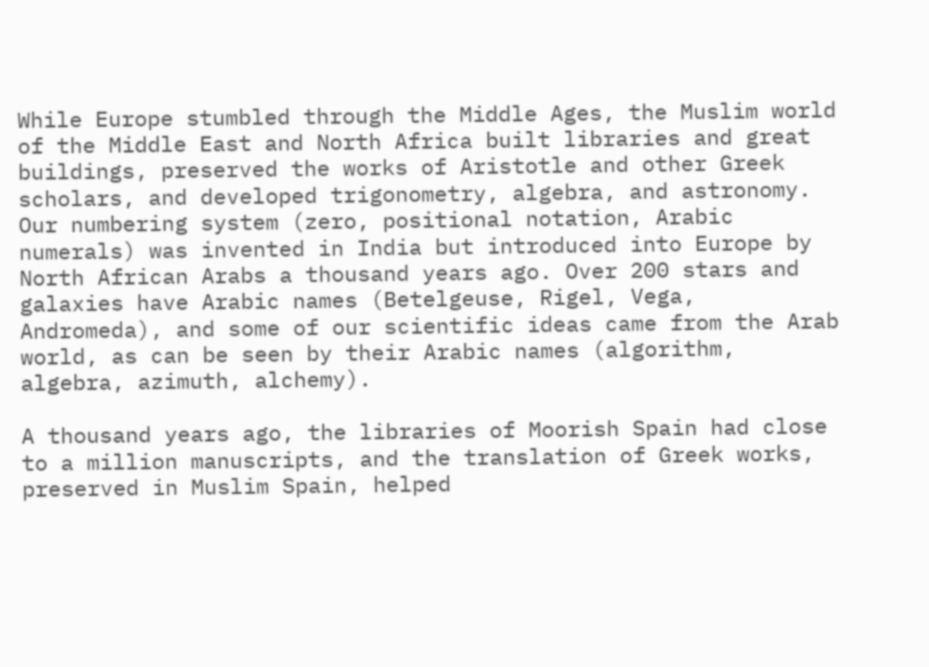While Europe stumbled through the Middle Ages, the Muslim world of the Middle East and North Africa built libraries and great buildings, preserved the works of Aristotle and other Greek scholars, and developed trigonometry, algebra, and astronomy. Our numbering system (zero, positional notation, Arabic numerals) was invented in India but introduced into Europe by North African Arabs a thousand years ago. Over 200 stars and galaxies have Arabic names (Betelgeuse, Rigel, Vega, Andromeda), and some of our scientific ideas came from the Arab world, as can be seen by their Arabic names (algorithm, algebra, azimuth, alchemy).

A thousand years ago, the libraries of Moorish Spain had close to a million manuscripts, and the translation of Greek works, preserved in Muslim Spain, helped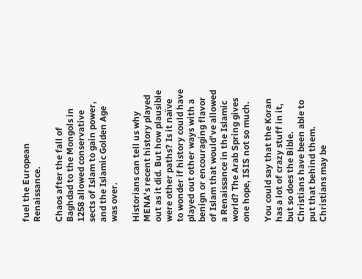fuel the European Renaissance.

Chaos after the fall of Baghdad to the Mongols in 1258 allowed conservative sects of Islam to gain power, and the Islamic Golden Age was over.

Historians can tell us why MENA’s recent history played out as it did. But how plausible were other paths? Is it naïve to wonder if history could have played out other ways with a benign or encouraging flavor of Islam that would’ve allowed a Renaissance in the Islamic world? The Arab Spring gives one hope, ISIS not so much.

You could say that the Koran has a lot of crazy stuff in it, but so does the Bible. Christians have been able to put that behind them. Christians may be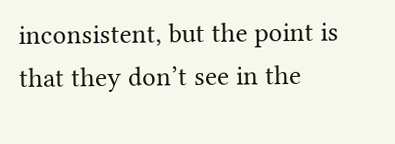inconsistent, but the point is that they don’t see in the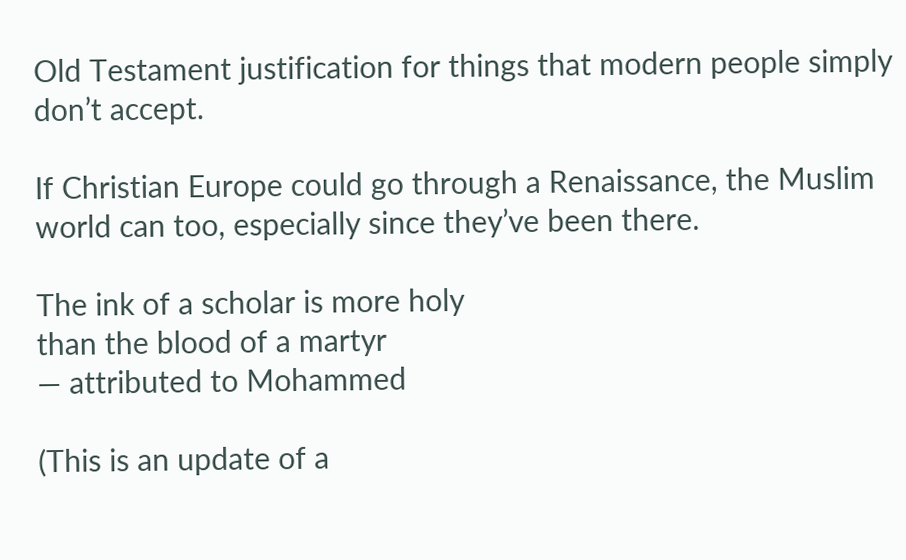Old Testament justification for things that modern people simply don’t accept.

If Christian Europe could go through a Renaissance, the Muslim world can too, especially since they’ve been there.

The ink of a scholar is more holy
than the blood of a martyr
— attributed to Mohammed

(This is an update of a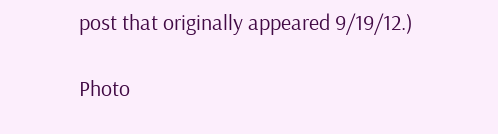post that originally appeared 9/19/12.)

Photo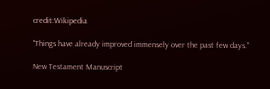credit:Wikipedia

"Things have already improved immensely over the past few days."

New Testament Manuscript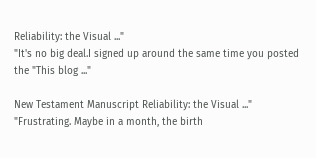Reliability: the Visual ..."
"It's no big deal.I signed up around the same time you posted the "This blog ..."

New Testament Manuscript Reliability: the Visual ..."
"Frustrating. Maybe in a month, the birth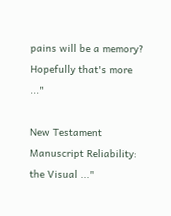pains will be a memory? Hopefully that's more ..."

New Testament Manuscript Reliability: the Visual ..."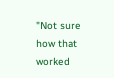"Not sure how that worked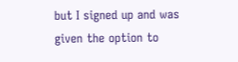but I signed up and was given the option to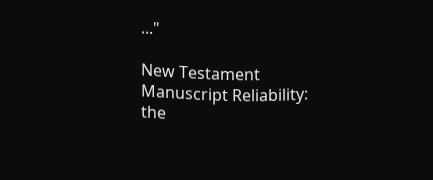..."

New Testament Manuscript Reliability: the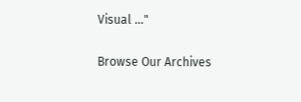Visual ..."

Browse Our Archives